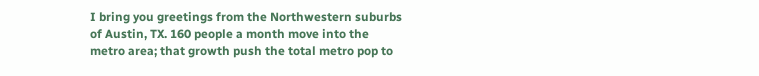I bring you greetings from the Northwestern suburbs of Austin, TX. 160 people a month move into the metro area; that growth push the total metro pop to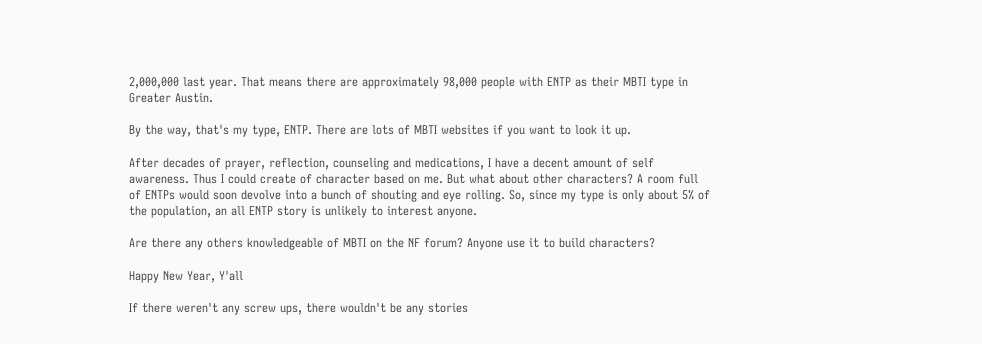2,000,000 last year. That means there are approximately 98,000 people with ENTP as their MBTI type in Greater Austin.

By the way, that's my type, ENTP. There are lots of MBTI websites if you want to look it up.

After decades of prayer, reflection, counseling and medications, I have a decent amount of self awareness. Thus I could create of character based on me. But what about other characters? A room full of ENTPs would soon devolve into a bunch of shouting and eye rolling. So, since my type is only about 5% of the population, an all ENTP story is unlikely to interest anyone.

Are there any others knowledgeable of MBTI on the NF forum? Anyone use it to build characters?

Happy New Year, Y'all

If there weren't any screw ups, there wouldn't be any stories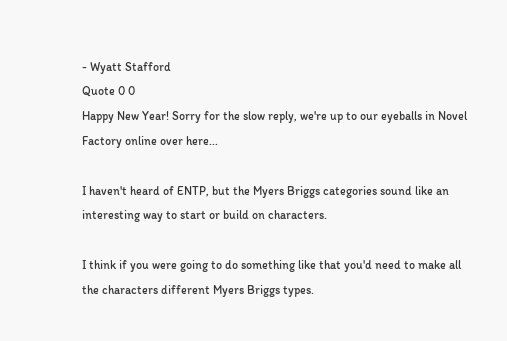- Wyatt Stafford
Quote 0 0
Happy New Year! Sorry for the slow reply, we're up to our eyeballs in Novel Factory online over here...

I haven't heard of ENTP, but the Myers Briggs categories sound like an interesting way to start or build on characters.

I think if you were going to do something like that you'd need to make all the characters different Myers Briggs types.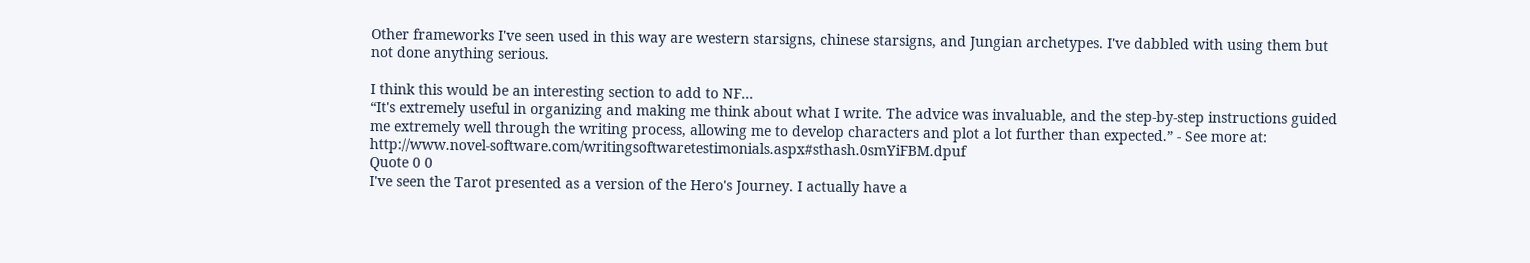Other frameworks I've seen used in this way are western starsigns, chinese starsigns, and Jungian archetypes. I've dabbled with using them but not done anything serious.

I think this would be an interesting section to add to NF...
“It's extremely useful in organizing and making me think about what I write. The advice was invaluable, and the step-by-step instructions guided me extremely well through the writing process, allowing me to develop characters and plot a lot further than expected.” - See more at: http://www.novel-software.com/writingsoftwaretestimonials.aspx#sthash.0smYiFBM.dpuf
Quote 0 0
I've seen the Tarot presented as a version of the Hero's Journey. I actually have a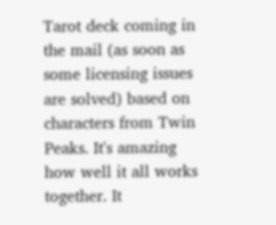Tarot deck coming in the mail (as soon as some licensing issues are solved) based on characters from Twin Peaks. It's amazing how well it all works together. It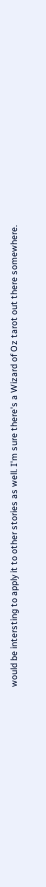would be intersting to apply it to other stories as well. I'm sure there's a Wizard of Oz tarot out there somewhere.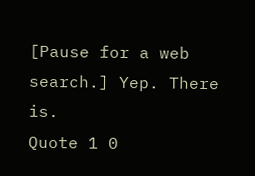[Pause for a web search.] Yep. There is.
Quote 1 0